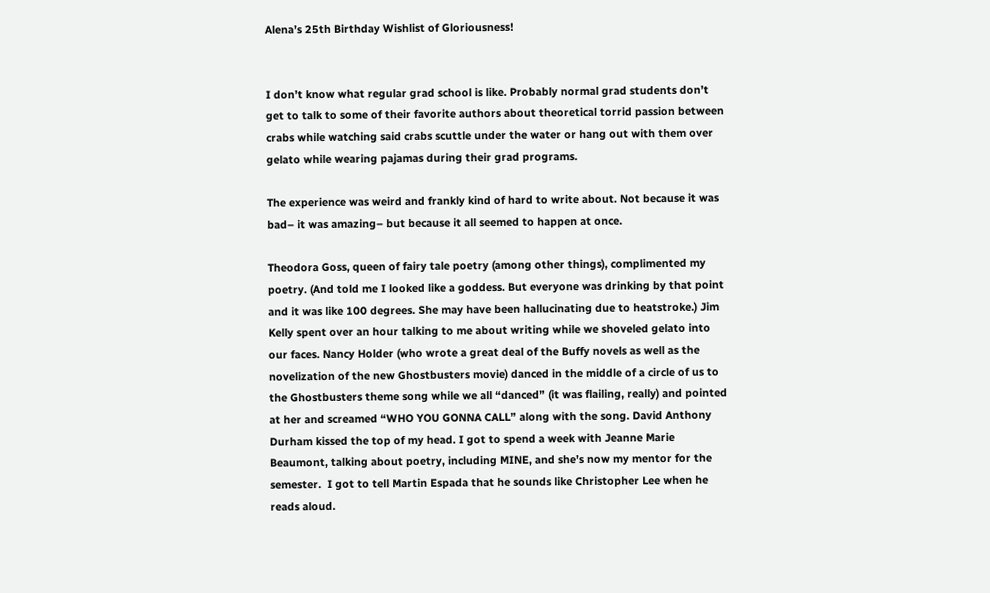Alena’s 25th Birthday Wishlist of Gloriousness!


I don’t know what regular grad school is like. Probably normal grad students don’t get to talk to some of their favorite authors about theoretical torrid passion between crabs while watching said crabs scuttle under the water or hang out with them over gelato while wearing pajamas during their grad programs.

The experience was weird and frankly kind of hard to write about. Not because it was bad– it was amazing– but because it all seemed to happen at once.

Theodora Goss, queen of fairy tale poetry (among other things), complimented my poetry. (And told me I looked like a goddess. But everyone was drinking by that point and it was like 100 degrees. She may have been hallucinating due to heatstroke.) Jim Kelly spent over an hour talking to me about writing while we shoveled gelato into our faces. Nancy Holder (who wrote a great deal of the Buffy novels as well as the novelization of the new Ghostbusters movie) danced in the middle of a circle of us to the Ghostbusters theme song while we all “danced” (it was flailing, really) and pointed at her and screamed “WHO YOU GONNA CALL” along with the song. David Anthony Durham kissed the top of my head. I got to spend a week with Jeanne Marie Beaumont, talking about poetry, including MINE, and she’s now my mentor for the semester.  I got to tell Martin Espada that he sounds like Christopher Lee when he reads aloud.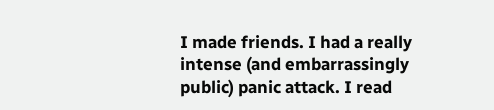I made friends. I had a really intense (and embarrassingly public) panic attack. I read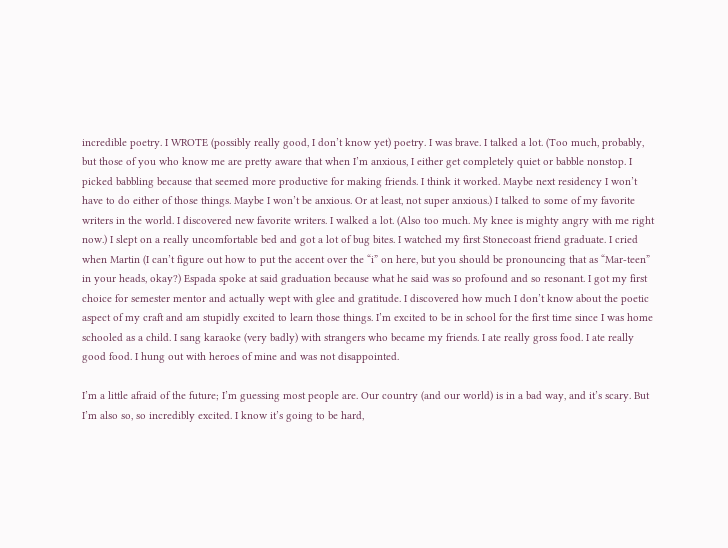incredible poetry. I WROTE (possibly really good, I don’t know yet) poetry. I was brave. I talked a lot. (Too much, probably, but those of you who know me are pretty aware that when I’m anxious, I either get completely quiet or babble nonstop. I picked babbling because that seemed more productive for making friends. I think it worked. Maybe next residency I won’t have to do either of those things. Maybe I won’t be anxious. Or at least, not super anxious.) I talked to some of my favorite writers in the world. I discovered new favorite writers. I walked a lot. (Also too much. My knee is mighty angry with me right now.) I slept on a really uncomfortable bed and got a lot of bug bites. I watched my first Stonecoast friend graduate. I cried when Martin (I can’t figure out how to put the accent over the “i” on here, but you should be pronouncing that as “Mar-teen” in your heads, okay?) Espada spoke at said graduation because what he said was so profound and so resonant. I got my first choice for semester mentor and actually wept with glee and gratitude. I discovered how much I don’t know about the poetic aspect of my craft and am stupidly excited to learn those things. I’m excited to be in school for the first time since I was home schooled as a child. I sang karaoke (very badly) with strangers who became my friends. I ate really gross food. I ate really good food. I hung out with heroes of mine and was not disappointed.

I’m a little afraid of the future; I’m guessing most people are. Our country (and our world) is in a bad way, and it’s scary. But I’m also so, so incredibly excited. I know it’s going to be hard,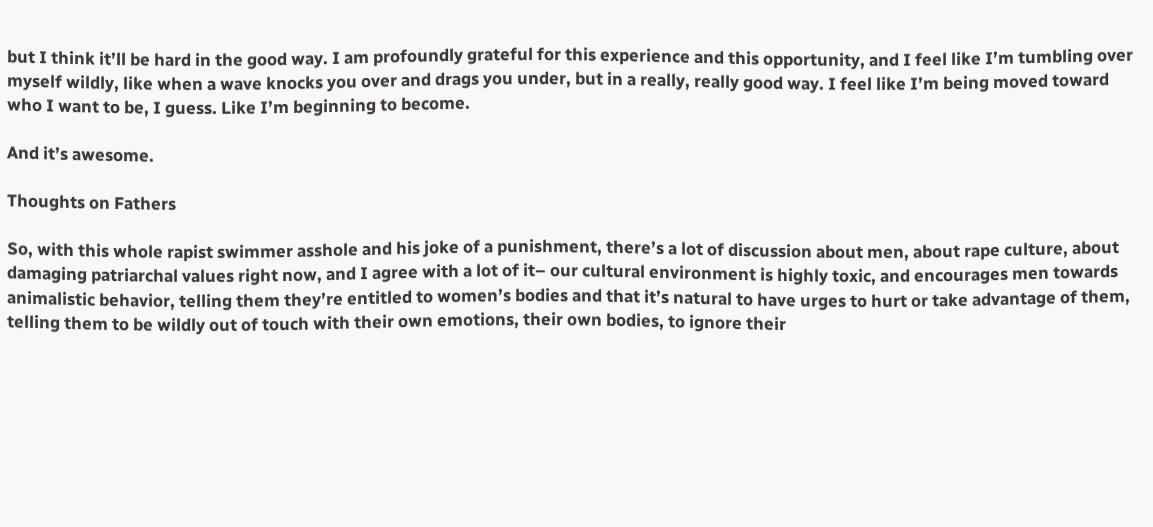but I think it’ll be hard in the good way. I am profoundly grateful for this experience and this opportunity, and I feel like I’m tumbling over myself wildly, like when a wave knocks you over and drags you under, but in a really, really good way. I feel like I’m being moved toward who I want to be, I guess. Like I’m beginning to become.

And it’s awesome.

Thoughts on Fathers

So, with this whole rapist swimmer asshole and his joke of a punishment, there’s a lot of discussion about men, about rape culture, about damaging patriarchal values right now, and I agree with a lot of it– our cultural environment is highly toxic, and encourages men towards animalistic behavior, telling them they’re entitled to women’s bodies and that it’s natural to have urges to hurt or take advantage of them, telling them to be wildly out of touch with their own emotions, their own bodies, to ignore their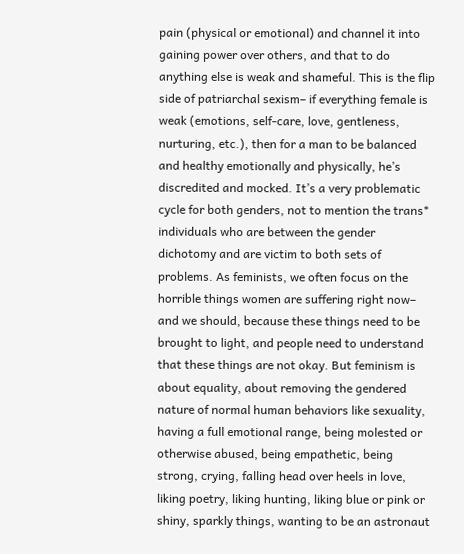pain (physical or emotional) and channel it into gaining power over others, and that to do anything else is weak and shameful. This is the flip side of patriarchal sexism– if everything female is weak (emotions, self-care, love, gentleness, nurturing, etc.), then for a man to be balanced and healthy emotionally and physically, he’s discredited and mocked. It’s a very problematic cycle for both genders, not to mention the trans* individuals who are between the gender dichotomy and are victim to both sets of problems. As feminists, we often focus on the horrible things women are suffering right now– and we should, because these things need to be brought to light, and people need to understand that these things are not okay. But feminism is about equality, about removing the gendered nature of normal human behaviors like sexuality, having a full emotional range, being molested or otherwise abused, being empathetic, being strong, crying, falling head over heels in love, liking poetry, liking hunting, liking blue or pink or shiny, sparkly things, wanting to be an astronaut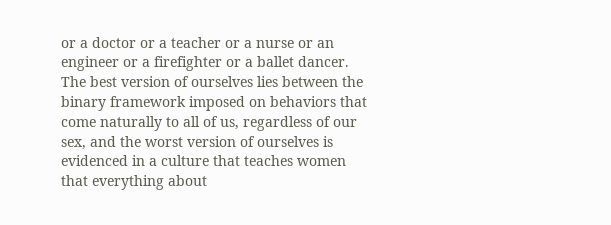or a doctor or a teacher or a nurse or an engineer or a firefighter or a ballet dancer. The best version of ourselves lies between the binary framework imposed on behaviors that come naturally to all of us, regardless of our sex, and the worst version of ourselves is evidenced in a culture that teaches women that everything about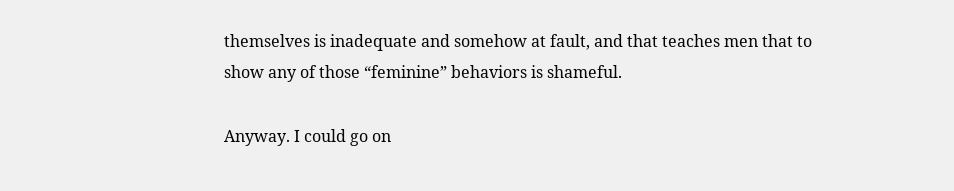themselves is inadequate and somehow at fault, and that teaches men that to show any of those “feminine” behaviors is shameful.

Anyway. I could go on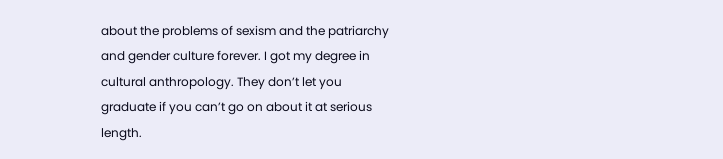about the problems of sexism and the patriarchy and gender culture forever. I got my degree in cultural anthropology. They don’t let you graduate if you can’t go on about it at serious length.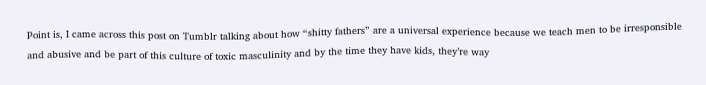Point is, I came across this post on Tumblr talking about how “shitty fathers” are a universal experience because we teach men to be irresponsible and abusive and be part of this culture of toxic masculinity and by the time they have kids, they’re way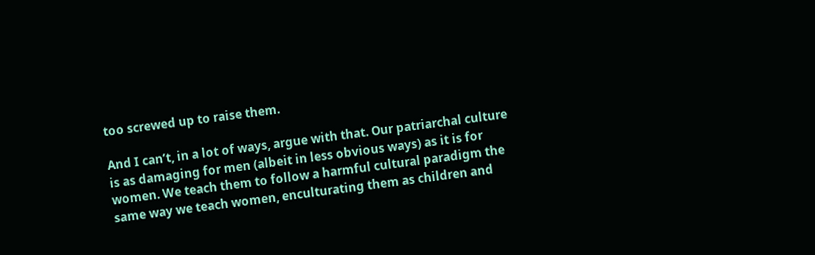too screwed up to raise them.

And I can’t, in a lot of ways, argue with that. Our patriarchal culture is as damaging for men (albeit in less obvious ways) as it is for women. We teach them to follow a harmful cultural paradigm the same way we teach women, enculturating them as children and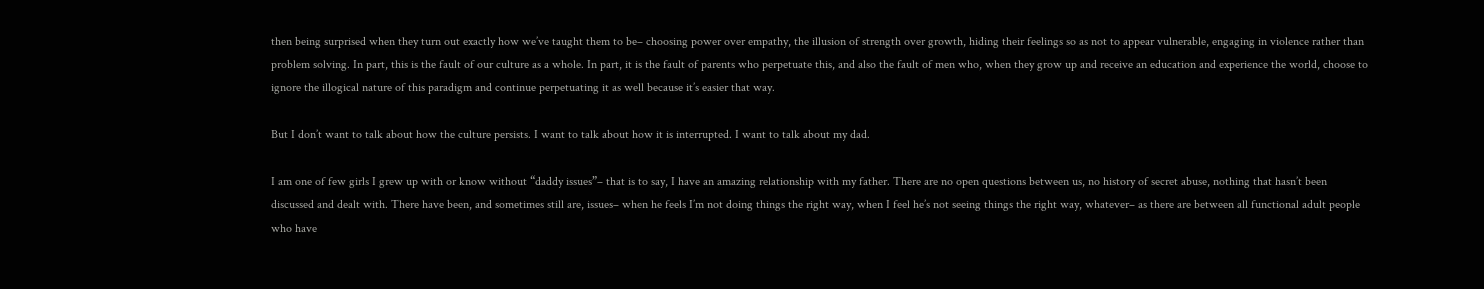then being surprised when they turn out exactly how we’ve taught them to be– choosing power over empathy, the illusion of strength over growth, hiding their feelings so as not to appear vulnerable, engaging in violence rather than problem solving. In part, this is the fault of our culture as a whole. In part, it is the fault of parents who perpetuate this, and also the fault of men who, when they grow up and receive an education and experience the world, choose to ignore the illogical nature of this paradigm and continue perpetuating it as well because it’s easier that way.

But I don’t want to talk about how the culture persists. I want to talk about how it is interrupted. I want to talk about my dad.

I am one of few girls I grew up with or know without “daddy issues”– that is to say, I have an amazing relationship with my father. There are no open questions between us, no history of secret abuse, nothing that hasn’t been discussed and dealt with. There have been, and sometimes still are, issues– when he feels I’m not doing things the right way, when I feel he’s not seeing things the right way, whatever– as there are between all functional adult people who have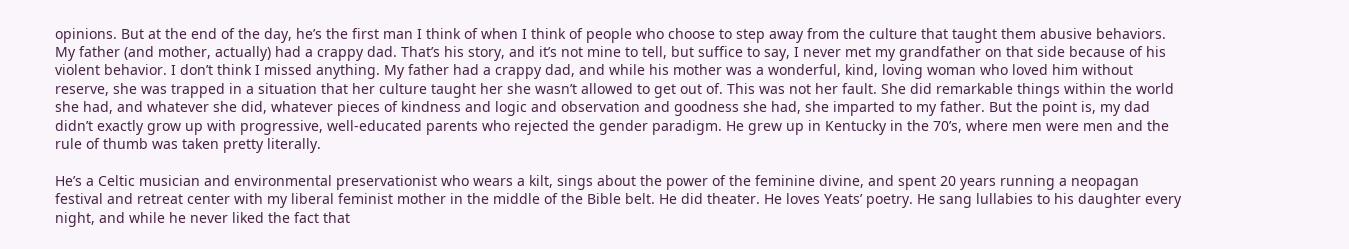opinions. But at the end of the day, he’s the first man I think of when I think of people who choose to step away from the culture that taught them abusive behaviors. My father (and mother, actually) had a crappy dad. That’s his story, and it’s not mine to tell, but suffice to say, I never met my grandfather on that side because of his violent behavior. I don’t think I missed anything. My father had a crappy dad, and while his mother was a wonderful, kind, loving woman who loved him without reserve, she was trapped in a situation that her culture taught her she wasn’t allowed to get out of. This was not her fault. She did remarkable things within the world she had, and whatever she did, whatever pieces of kindness and logic and observation and goodness she had, she imparted to my father. But the point is, my dad didn’t exactly grow up with progressive, well-educated parents who rejected the gender paradigm. He grew up in Kentucky in the 70’s, where men were men and the rule of thumb was taken pretty literally.

He’s a Celtic musician and environmental preservationist who wears a kilt, sings about the power of the feminine divine, and spent 20 years running a neopagan festival and retreat center with my liberal feminist mother in the middle of the Bible belt. He did theater. He loves Yeats’ poetry. He sang lullabies to his daughter every night, and while he never liked the fact that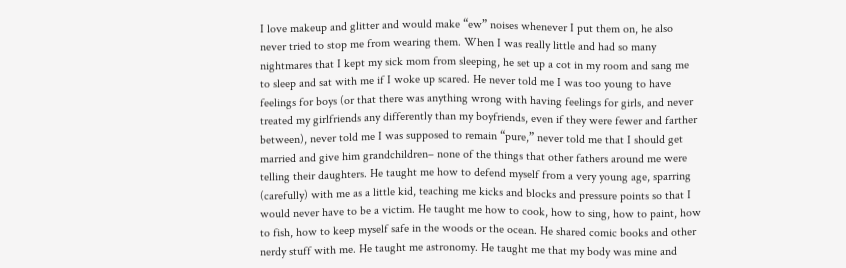I love makeup and glitter and would make “ew” noises whenever I put them on, he also never tried to stop me from wearing them. When I was really little and had so many nightmares that I kept my sick mom from sleeping, he set up a cot in my room and sang me to sleep and sat with me if I woke up scared. He never told me I was too young to have feelings for boys (or that there was anything wrong with having feelings for girls, and never treated my girlfriends any differently than my boyfriends, even if they were fewer and farther between), never told me I was supposed to remain “pure,” never told me that I should get married and give him grandchildren– none of the things that other fathers around me were telling their daughters. He taught me how to defend myself from a very young age, sparring (carefully) with me as a little kid, teaching me kicks and blocks and pressure points so that I would never have to be a victim. He taught me how to cook, how to sing, how to paint, how to fish, how to keep myself safe in the woods or the ocean. He shared comic books and other nerdy stuff with me. He taught me astronomy. He taught me that my body was mine and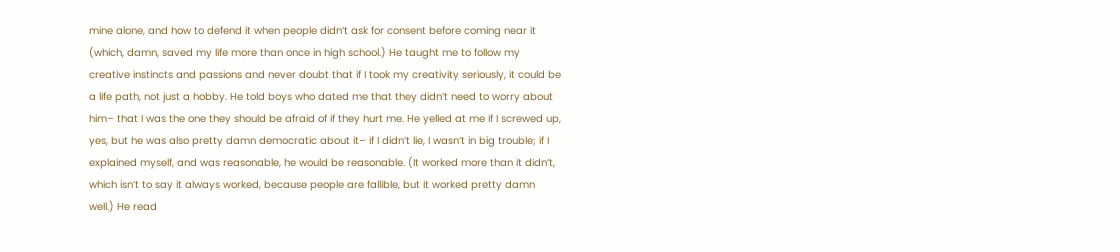mine alone, and how to defend it when people didn’t ask for consent before coming near it (which, damn, saved my life more than once in high school.) He taught me to follow my creative instincts and passions and never doubt that if I took my creativity seriously, it could be a life path, not just a hobby. He told boys who dated me that they didn’t need to worry about him– that I was the one they should be afraid of if they hurt me. He yelled at me if I screwed up, yes, but he was also pretty damn democratic about it– if I didn’t lie, I wasn’t in big trouble; if I explained myself, and was reasonable, he would be reasonable. (It worked more than it didn’t, which isn’t to say it always worked, because people are fallible, but it worked pretty damn well.) He read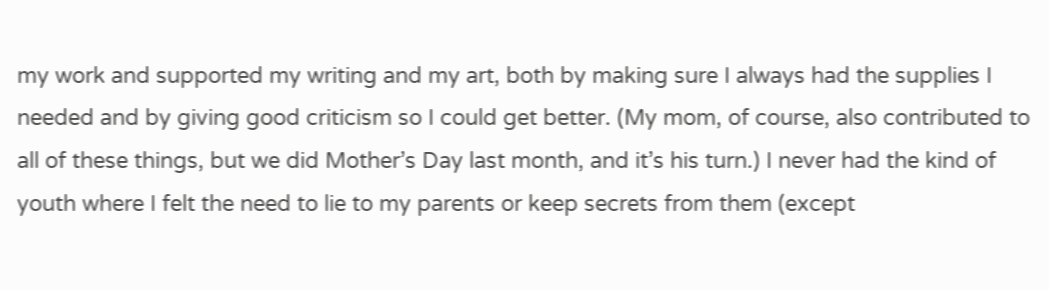my work and supported my writing and my art, both by making sure I always had the supplies I needed and by giving good criticism so I could get better. (My mom, of course, also contributed to all of these things, but we did Mother’s Day last month, and it’s his turn.) I never had the kind of youth where I felt the need to lie to my parents or keep secrets from them (except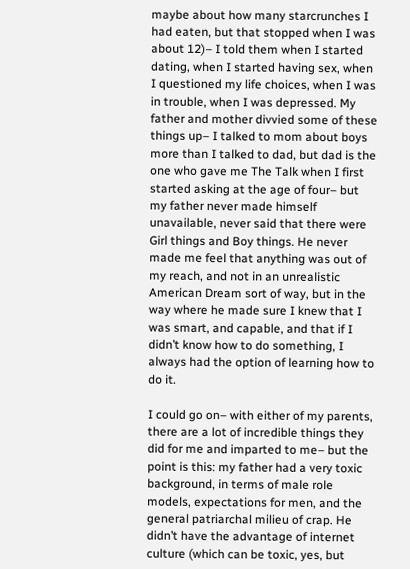maybe about how many starcrunches I had eaten, but that stopped when I was about 12)– I told them when I started dating, when I started having sex, when I questioned my life choices, when I was in trouble, when I was depressed. My father and mother divvied some of these things up– I talked to mom about boys more than I talked to dad, but dad is the one who gave me The Talk when I first started asking at the age of four– but my father never made himself unavailable, never said that there were Girl things and Boy things. He never made me feel that anything was out of my reach, and not in an unrealistic American Dream sort of way, but in the way where he made sure I knew that I was smart, and capable, and that if I didn’t know how to do something, I always had the option of learning how to do it.

I could go on– with either of my parents, there are a lot of incredible things they did for me and imparted to me– but the point is this: my father had a very toxic background, in terms of male role models, expectations for men, and the general patriarchal milieu of crap. He didn’t have the advantage of internet culture (which can be toxic, yes, but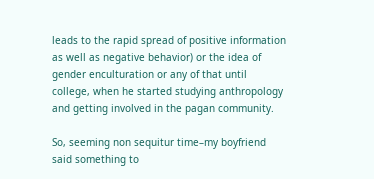leads to the rapid spread of positive information as well as negative behavior) or the idea of gender enculturation or any of that until college, when he started studying anthropology and getting involved in the pagan community.

So, seeming non sequitur time–my boyfriend said something to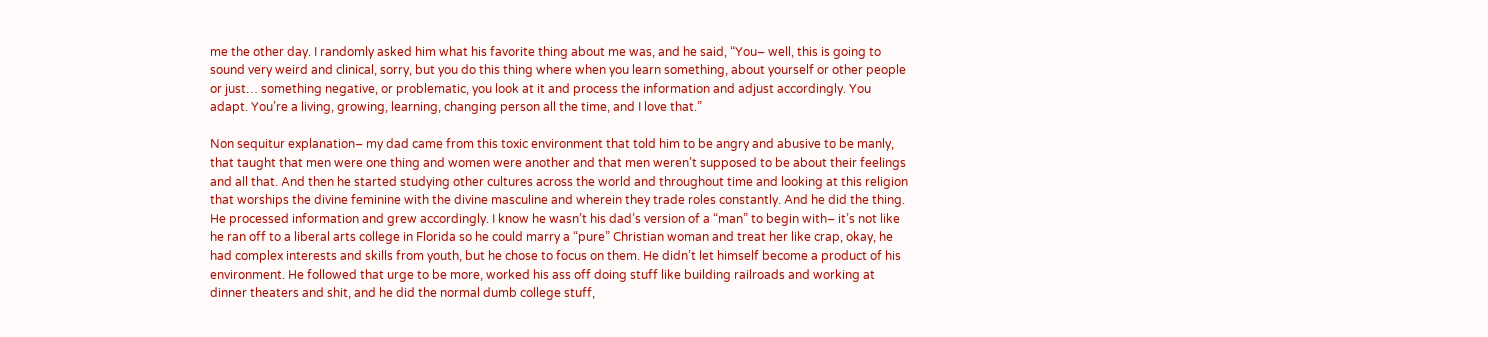me the other day. I randomly asked him what his favorite thing about me was, and he said, “You– well, this is going to sound very weird and clinical, sorry, but you do this thing where when you learn something, about yourself or other people or just… something negative, or problematic, you look at it and process the information and adjust accordingly. You adapt. You’re a living, growing, learning, changing person all the time, and I love that.”

Non sequitur explanation– my dad came from this toxic environment that told him to be angry and abusive to be manly, that taught that men were one thing and women were another and that men weren’t supposed to be about their feelings and all that. And then he started studying other cultures across the world and throughout time and looking at this religion that worships the divine feminine with the divine masculine and wherein they trade roles constantly. And he did the thing. He processed information and grew accordingly. I know he wasn’t his dad’s version of a “man” to begin with– it’s not like he ran off to a liberal arts college in Florida so he could marry a “pure” Christian woman and treat her like crap, okay, he had complex interests and skills from youth, but he chose to focus on them. He didn’t let himself become a product of his environment. He followed that urge to be more, worked his ass off doing stuff like building railroads and working at dinner theaters and shit, and he did the normal dumb college stuff,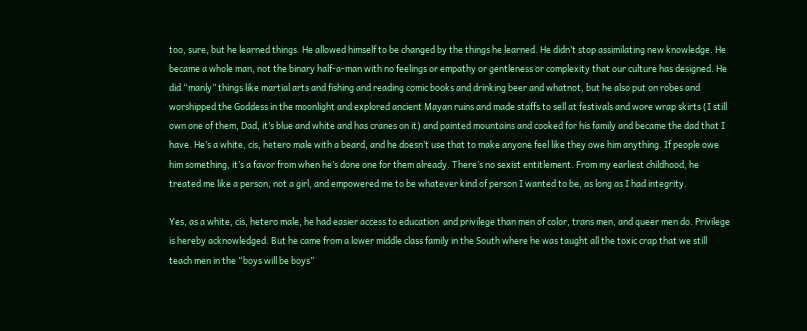too, sure, but he learned things. He allowed himself to be changed by the things he learned. He didn’t stop assimilating new knowledge. He became a whole man, not the binary half-a-man with no feelings or empathy or gentleness or complexity that our culture has designed. He did “manly” things like martial arts and fishing and reading comic books and drinking beer and whatnot, but he also put on robes and worshipped the Goddess in the moonlight and explored ancient Mayan ruins and made staffs to sell at festivals and wore wrap skirts (I still own one of them, Dad, it’s blue and white and has cranes on it) and painted mountains and cooked for his family and became the dad that I have. He’s a white, cis, hetero male with a beard, and he doesn’t use that to make anyone feel like they owe him anything. If people owe him something, it’s a favor from when he’s done one for them already. There’s no sexist entitlement. From my earliest childhood, he treated me like a person, not a girl, and empowered me to be whatever kind of person I wanted to be, as long as I had integrity.

Yes, as a white, cis, hetero male, he had easier access to education  and privilege than men of color, trans men, and queer men do. Privilege is hereby acknowledged. But he came from a lower middle class family in the South where he was taught all the toxic crap that we still teach men in the “boys will be boys”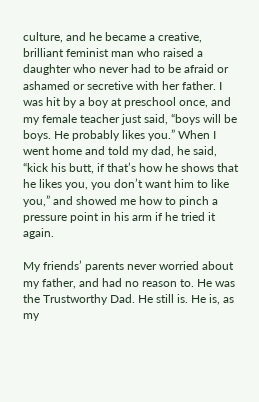culture, and he became a creative, brilliant feminist man who raised a daughter who never had to be afraid or ashamed or secretive with her father. I was hit by a boy at preschool once, and my female teacher just said, “boys will be boys. He probably likes you.” When I went home and told my dad, he said, “kick his butt, if that’s how he shows that he likes you, you don’t want him to like you,” and showed me how to pinch a pressure point in his arm if he tried it again.

My friends’ parents never worried about my father, and had no reason to. He was the Trustworthy Dad. He still is. He is, as my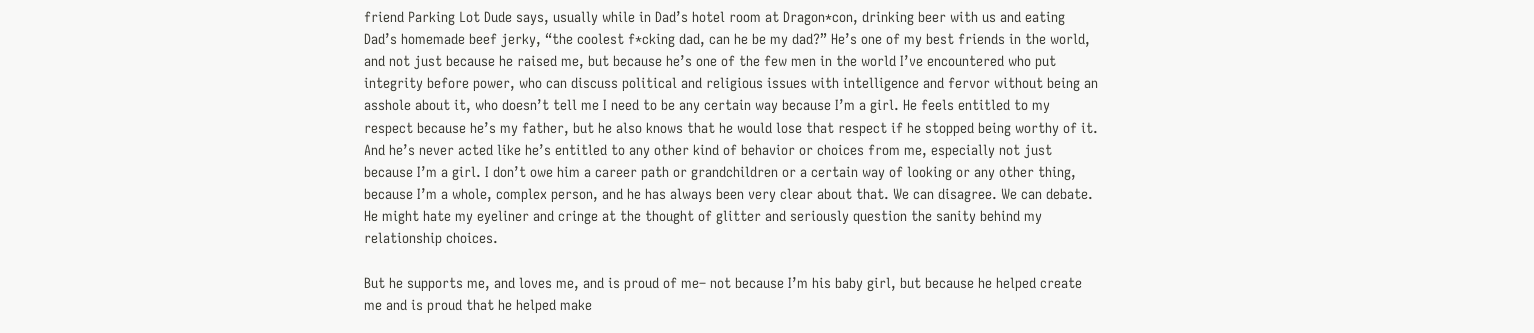friend Parking Lot Dude says, usually while in Dad’s hotel room at Dragon*con, drinking beer with us and eating Dad’s homemade beef jerky, “the coolest f*cking dad, can he be my dad?” He’s one of my best friends in the world, and not just because he raised me, but because he’s one of the few men in the world I’ve encountered who put integrity before power, who can discuss political and religious issues with intelligence and fervor without being an asshole about it, who doesn’t tell me I need to be any certain way because I’m a girl. He feels entitled to my respect because he’s my father, but he also knows that he would lose that respect if he stopped being worthy of it. And he’s never acted like he’s entitled to any other kind of behavior or choices from me, especially not just because I’m a girl. I don’t owe him a career path or grandchildren or a certain way of looking or any other thing, because I’m a whole, complex person, and he has always been very clear about that. We can disagree. We can debate. He might hate my eyeliner and cringe at the thought of glitter and seriously question the sanity behind my relationship choices.

But he supports me, and loves me, and is proud of me– not because I’m his baby girl, but because he helped create me and is proud that he helped make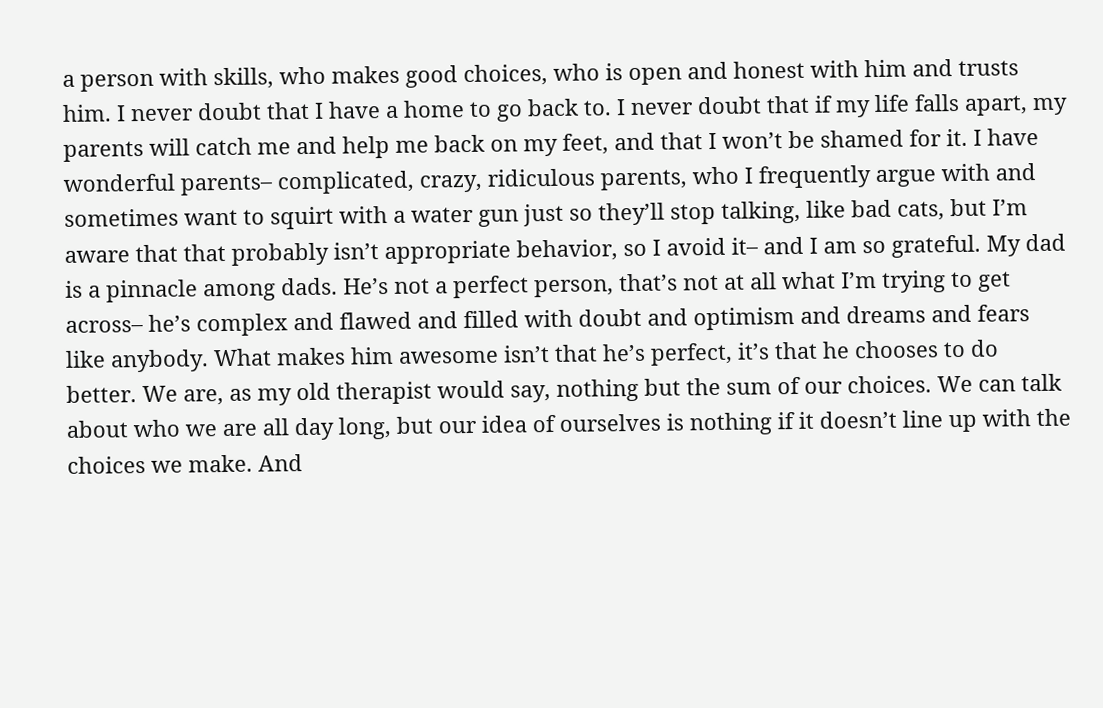a person with skills, who makes good choices, who is open and honest with him and trusts him. I never doubt that I have a home to go back to. I never doubt that if my life falls apart, my parents will catch me and help me back on my feet, and that I won’t be shamed for it. I have wonderful parents– complicated, crazy, ridiculous parents, who I frequently argue with and sometimes want to squirt with a water gun just so they’ll stop talking, like bad cats, but I’m aware that that probably isn’t appropriate behavior, so I avoid it– and I am so grateful. My dad is a pinnacle among dads. He’s not a perfect person, that’s not at all what I’m trying to get across– he’s complex and flawed and filled with doubt and optimism and dreams and fears like anybody. What makes him awesome isn’t that he’s perfect, it’s that he chooses to do better. We are, as my old therapist would say, nothing but the sum of our choices. We can talk about who we are all day long, but our idea of ourselves is nothing if it doesn’t line up with the choices we make. And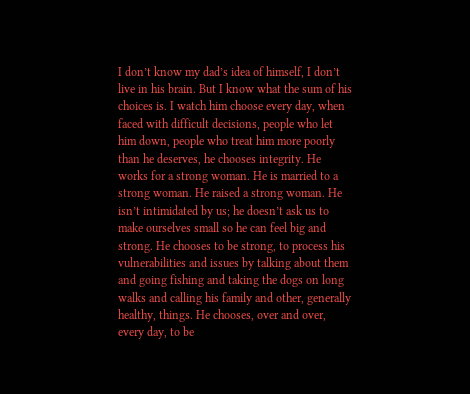I don’t know my dad’s idea of himself, I don’t live in his brain. But I know what the sum of his choices is. I watch him choose every day, when faced with difficult decisions, people who let him down, people who treat him more poorly than he deserves, he chooses integrity. He works for a strong woman. He is married to a strong woman. He raised a strong woman. He isn’t intimidated by us; he doesn’t ask us to make ourselves small so he can feel big and strong. He chooses to be strong, to process his vulnerabilities and issues by talking about them and going fishing and taking the dogs on long walks and calling his family and other, generally healthy, things. He chooses, over and over, every day, to be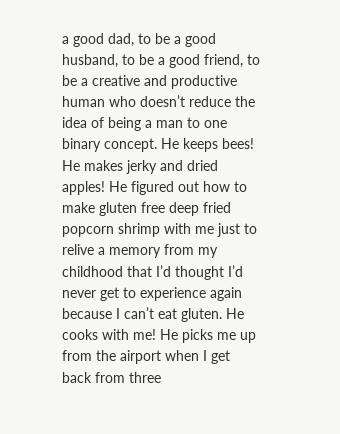a good dad, to be a good husband, to be a good friend, to be a creative and productive human who doesn’t reduce the idea of being a man to one binary concept. He keeps bees! He makes jerky and dried apples! He figured out how to make gluten free deep fried popcorn shrimp with me just to relive a memory from my childhood that I’d thought I’d never get to experience again because I can’t eat gluten. He cooks with me! He picks me up from the airport when I get back from three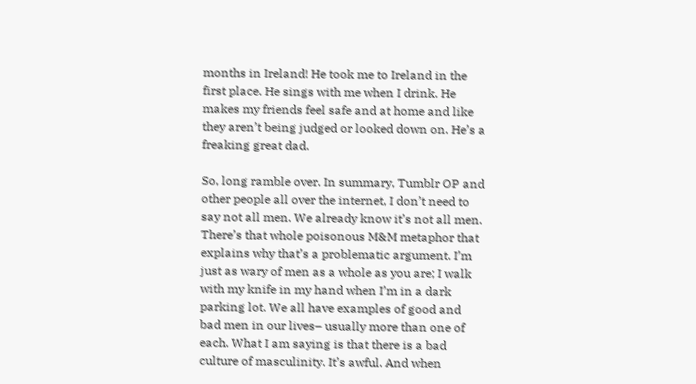months in Ireland! He took me to Ireland in the first place. He sings with me when I drink. He makes my friends feel safe and at home and like they aren’t being judged or looked down on. He’s a freaking great dad.

So, long ramble over. In summary, Tumblr OP and other people all over the internet, I don’t need to say not all men. We already know it’s not all men. There’s that whole poisonous M&M metaphor that explains why that’s a problematic argument. I’m just as wary of men as a whole as you are; I walk with my knife in my hand when I’m in a dark parking lot. We all have examples of good and bad men in our lives– usually more than one of each. What I am saying is that there is a bad culture of masculinity. It’s awful. And when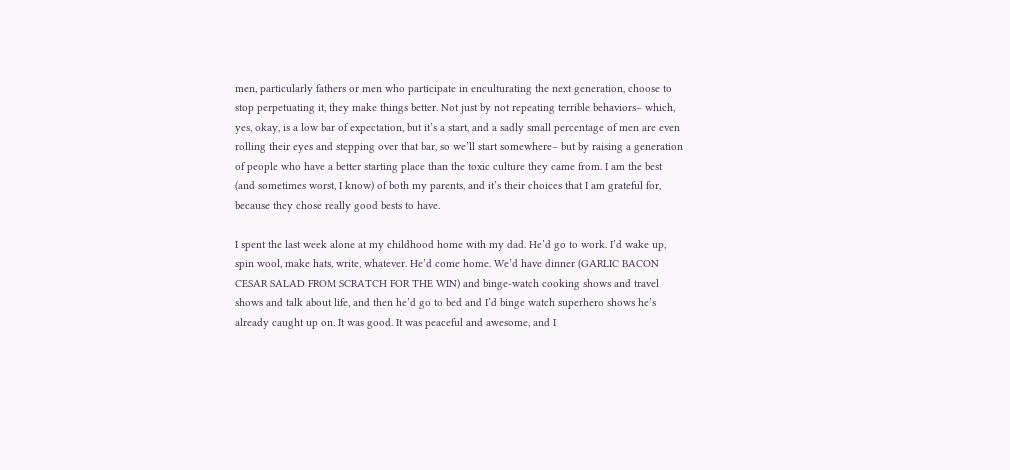men, particularly fathers or men who participate in enculturating the next generation, choose to stop perpetuating it, they make things better. Not just by not repeating terrible behaviors– which, yes, okay, is a low bar of expectation, but it’s a start, and a sadly small percentage of men are even rolling their eyes and stepping over that bar, so we’ll start somewhere– but by raising a generation of people who have a better starting place than the toxic culture they came from. I am the best (and sometimes worst, I know) of both my parents, and it’s their choices that I am grateful for, because they chose really good bests to have.

I spent the last week alone at my childhood home with my dad. He’d go to work. I’d wake up, spin wool, make hats, write, whatever. He’d come home. We’d have dinner (GARLIC BACON CESAR SALAD FROM SCRATCH FOR THE WIN) and binge-watch cooking shows and travel shows and talk about life, and then he’d go to bed and I’d binge watch superhero shows he’s already caught up on. It was good. It was peaceful and awesome, and I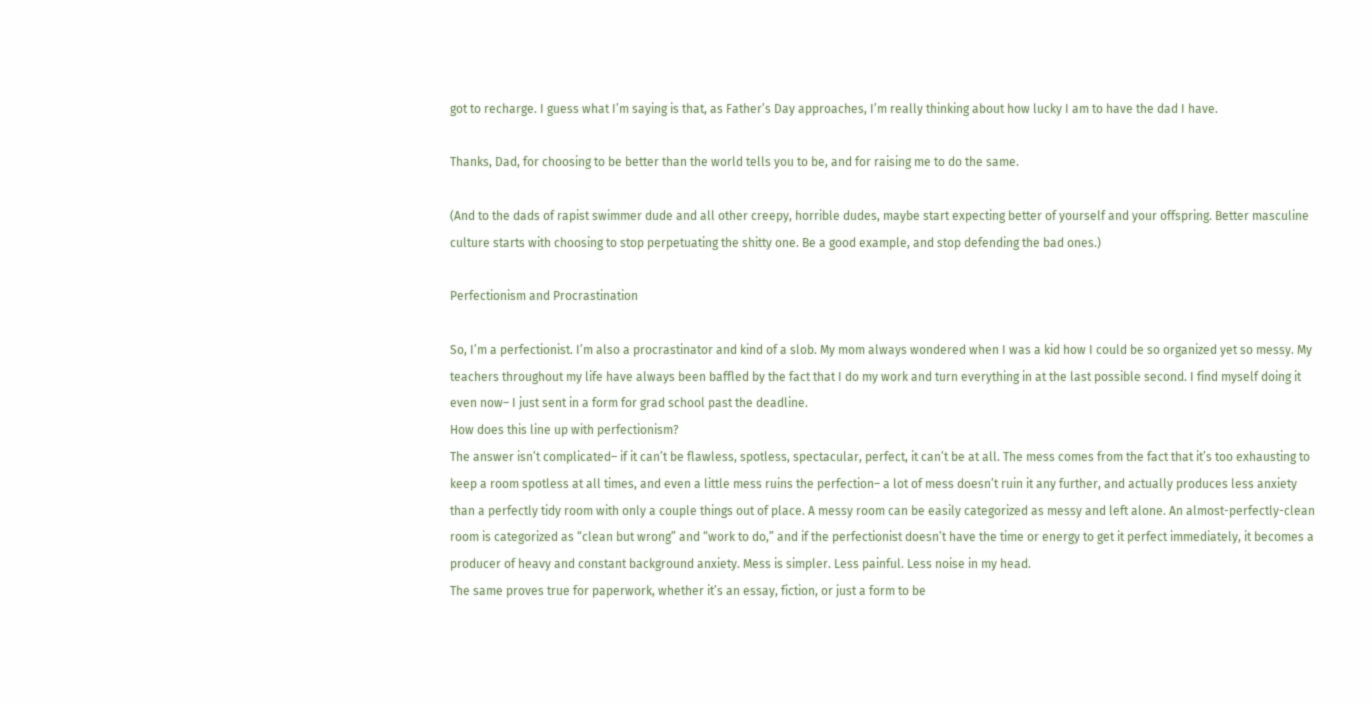got to recharge. I guess what I’m saying is that, as Father’s Day approaches, I’m really thinking about how lucky I am to have the dad I have.

Thanks, Dad, for choosing to be better than the world tells you to be, and for raising me to do the same.

(And to the dads of rapist swimmer dude and all other creepy, horrible dudes, maybe start expecting better of yourself and your offspring. Better masculine culture starts with choosing to stop perpetuating the shitty one. Be a good example, and stop defending the bad ones.)

Perfectionism and Procrastination

So, I’m a perfectionist. I’m also a procrastinator and kind of a slob. My mom always wondered when I was a kid how I could be so organized yet so messy. My teachers throughout my life have always been baffled by the fact that I do my work and turn everything in at the last possible second. I find myself doing it even now– I just sent in a form for grad school past the deadline.
How does this line up with perfectionism?
The answer isn’t complicated– if it can’t be flawless, spotless, spectacular, perfect, it can’t be at all. The mess comes from the fact that it’s too exhausting to keep a room spotless at all times, and even a little mess ruins the perfection– a lot of mess doesn’t ruin it any further, and actually produces less anxiety than a perfectly tidy room with only a couple things out of place. A messy room can be easily categorized as messy and left alone. An almost-perfectly-clean room is categorized as “clean but wrong” and “work to do,” and if the perfectionist doesn’t have the time or energy to get it perfect immediately, it becomes a producer of heavy and constant background anxiety. Mess is simpler. Less painful. Less noise in my head.
The same proves true for paperwork, whether it’s an essay, fiction, or just a form to be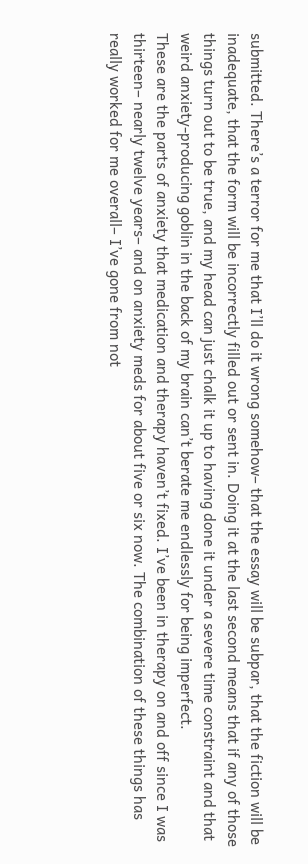submitted. There’s a terror for me that I’ll do it wrong somehow– that the essay will be subpar, that the fiction will be inadequate, that the form will be incorrectly filled out or sent in. Doing it at the last second means that if any of those things turn out to be true, and my head can just chalk it up to having done it under a severe time constraint and that weird anxiety-producing goblin in the back of my brain can’t berate me endlessly for being imperfect.
These are the parts of anxiety that medication and therapy haven’t fixed. I’ve been in therapy on and off since I was thirteen– nearly twelve years– and on anxiety meds for about five or six now. The combination of these things has really worked for me overall– I’ve gone from not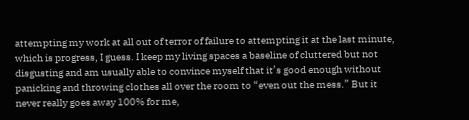attempting my work at all out of terror of failure to attempting it at the last minute, which is progress, I guess. I keep my living spaces a baseline of cluttered but not disgusting and am usually able to convince myself that it’s good enough without panicking and throwing clothes all over the room to “even out the mess.” But it never really goes away 100% for me,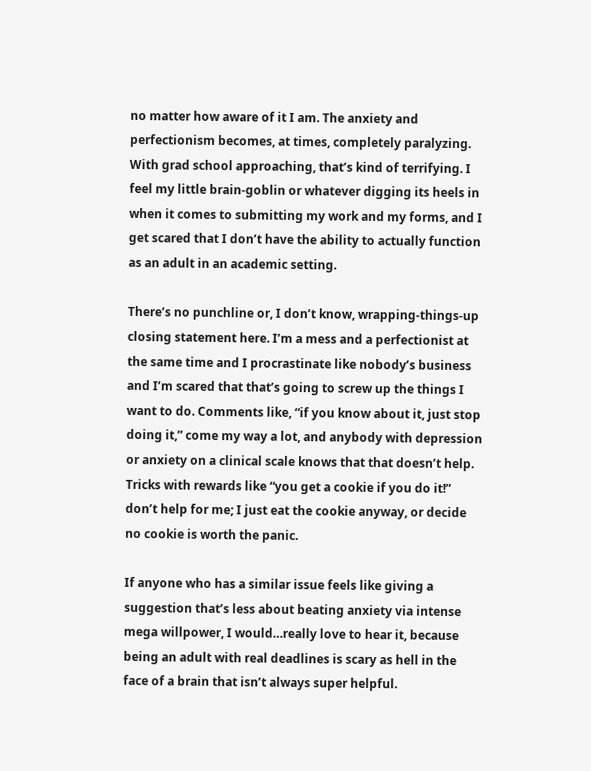no matter how aware of it I am. The anxiety and perfectionism becomes, at times, completely paralyzing. With grad school approaching, that’s kind of terrifying. I feel my little brain-goblin or whatever digging its heels in when it comes to submitting my work and my forms, and I get scared that I don’t have the ability to actually function as an adult in an academic setting.

There’s no punchline or, I don’t know, wrapping-things-up closing statement here. I’m a mess and a perfectionist at the same time and I procrastinate like nobody’s business and I’m scared that that’s going to screw up the things I want to do. Comments like, “if you know about it, just stop doing it,” come my way a lot, and anybody with depression or anxiety on a clinical scale knows that that doesn’t help. Tricks with rewards like “you get a cookie if you do it!” don’t help for me; I just eat the cookie anyway, or decide no cookie is worth the panic.

If anyone who has a similar issue feels like giving a suggestion that’s less about beating anxiety via intense mega willpower, I would…really love to hear it, because being an adult with real deadlines is scary as hell in the face of a brain that isn’t always super helpful.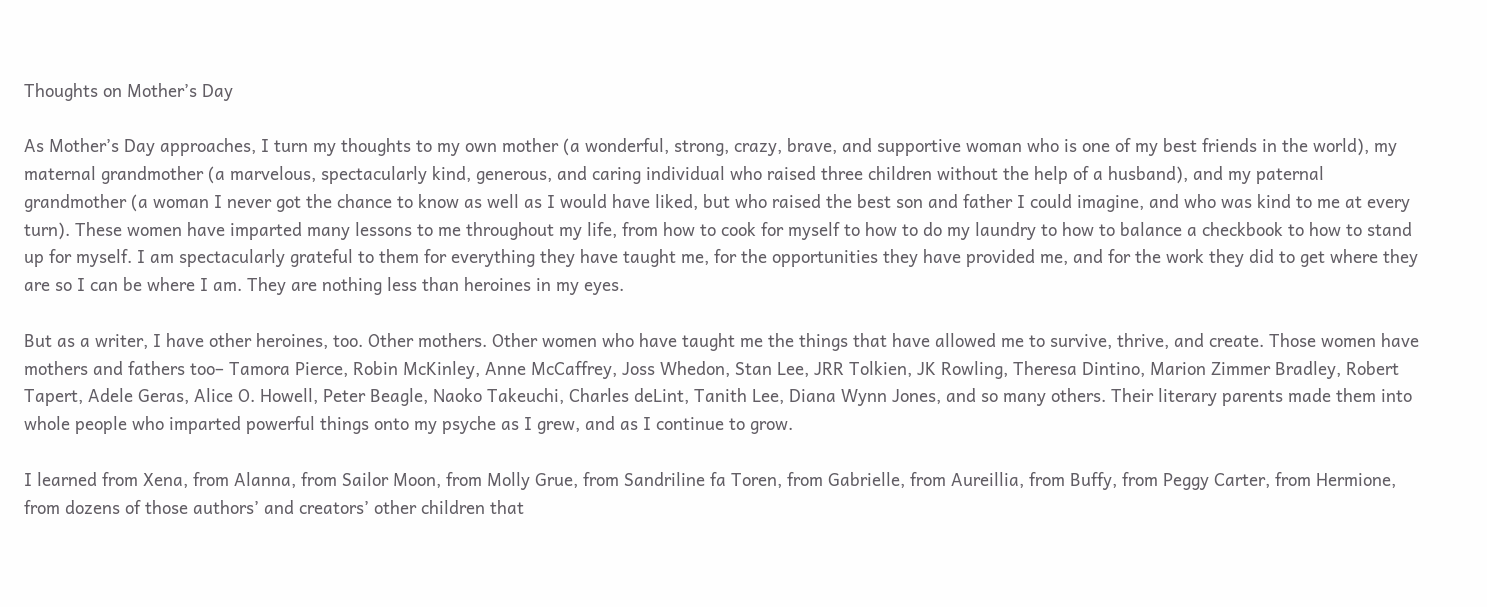Thoughts on Mother’s Day

As Mother’s Day approaches, I turn my thoughts to my own mother (a wonderful, strong, crazy, brave, and supportive woman who is one of my best friends in the world), my maternal grandmother (a marvelous, spectacularly kind, generous, and caring individual who raised three children without the help of a husband), and my paternal grandmother (a woman I never got the chance to know as well as I would have liked, but who raised the best son and father I could imagine, and who was kind to me at every turn). These women have imparted many lessons to me throughout my life, from how to cook for myself to how to do my laundry to how to balance a checkbook to how to stand up for myself. I am spectacularly grateful to them for everything they have taught me, for the opportunities they have provided me, and for the work they did to get where they are so I can be where I am. They are nothing less than heroines in my eyes.

But as a writer, I have other heroines, too. Other mothers. Other women who have taught me the things that have allowed me to survive, thrive, and create. Those women have mothers and fathers too– Tamora Pierce, Robin McKinley, Anne McCaffrey, Joss Whedon, Stan Lee, JRR Tolkien, JK Rowling, Theresa Dintino, Marion Zimmer Bradley, Robert Tapert, Adele Geras, Alice O. Howell, Peter Beagle, Naoko Takeuchi, Charles deLint, Tanith Lee, Diana Wynn Jones, and so many others. Their literary parents made them into whole people who imparted powerful things onto my psyche as I grew, and as I continue to grow.

I learned from Xena, from Alanna, from Sailor Moon, from Molly Grue, from Sandriline fa Toren, from Gabrielle, from Aureillia, from Buffy, from Peggy Carter, from Hermione, from dozens of those authors’ and creators’ other children that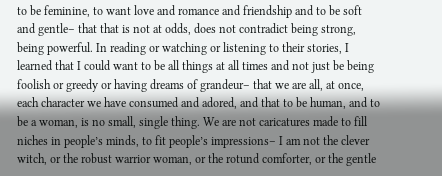to be feminine, to want love and romance and friendship and to be soft and gentle– that that is not at odds, does not contradict being strong, being powerful. In reading or watching or listening to their stories, I learned that I could want to be all things at all times and not just be being foolish or greedy or having dreams of grandeur– that we are all, at once, each character we have consumed and adored, and that to be human, and to be a woman, is no small, single thing. We are not caricatures made to fill niches in people’s minds, to fit people’s impressions– I am not the clever witch, or the robust warrior woman, or the rotund comforter, or the gentle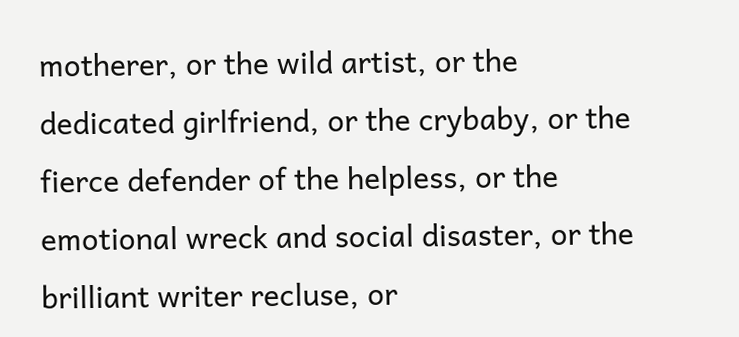motherer, or the wild artist, or the dedicated girlfriend, or the crybaby, or the fierce defender of the helpless, or the emotional wreck and social disaster, or the brilliant writer recluse, or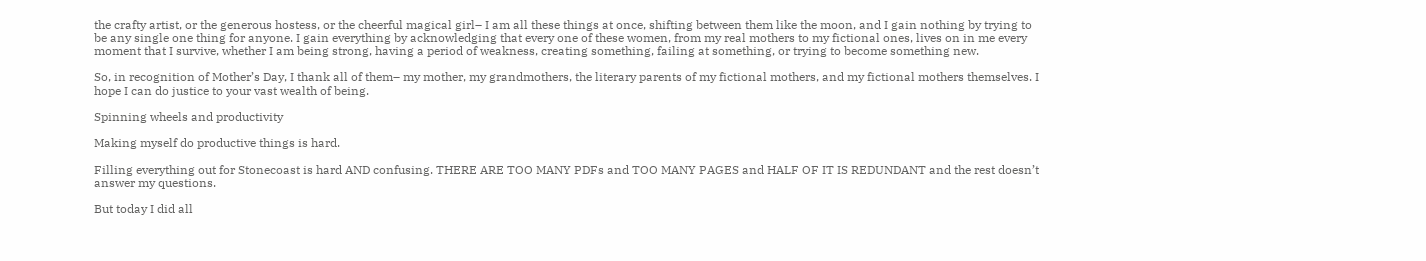the crafty artist, or the generous hostess, or the cheerful magical girl– I am all these things at once, shifting between them like the moon, and I gain nothing by trying to be any single one thing for anyone. I gain everything by acknowledging that every one of these women, from my real mothers to my fictional ones, lives on in me every moment that I survive, whether I am being strong, having a period of weakness, creating something, failing at something, or trying to become something new.

So, in recognition of Mother’s Day, I thank all of them– my mother, my grandmothers, the literary parents of my fictional mothers, and my fictional mothers themselves. I hope I can do justice to your vast wealth of being.

Spinning wheels and productivity

Making myself do productive things is hard.

Filling everything out for Stonecoast is hard AND confusing. THERE ARE TOO MANY PDFs and TOO MANY PAGES and HALF OF IT IS REDUNDANT and the rest doesn’t answer my questions.

But today I did all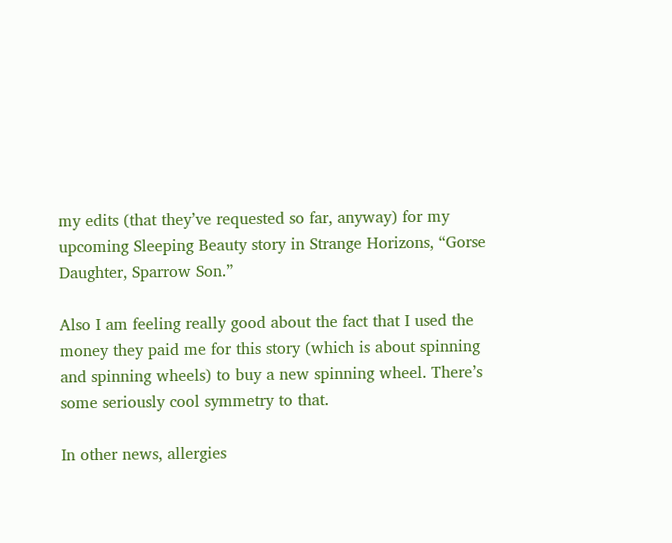my edits (that they’ve requested so far, anyway) for my upcoming Sleeping Beauty story in Strange Horizons, “Gorse Daughter, Sparrow Son.”

Also I am feeling really good about the fact that I used the money they paid me for this story (which is about spinning and spinning wheels) to buy a new spinning wheel. There’s some seriously cool symmetry to that.

In other news, allergies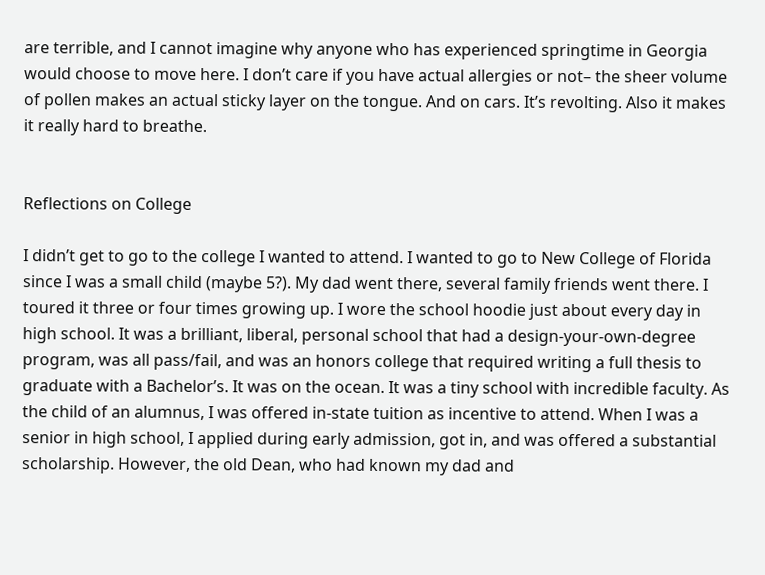are terrible, and I cannot imagine why anyone who has experienced springtime in Georgia would choose to move here. I don’t care if you have actual allergies or not– the sheer volume of pollen makes an actual sticky layer on the tongue. And on cars. It’s revolting. Also it makes it really hard to breathe.


Reflections on College

I didn’t get to go to the college I wanted to attend. I wanted to go to New College of Florida since I was a small child (maybe 5?). My dad went there, several family friends went there. I toured it three or four times growing up. I wore the school hoodie just about every day in high school. It was a brilliant, liberal, personal school that had a design-your-own-degree program, was all pass/fail, and was an honors college that required writing a full thesis to graduate with a Bachelor’s. It was on the ocean. It was a tiny school with incredible faculty. As the child of an alumnus, I was offered in-state tuition as incentive to attend. When I was a senior in high school, I applied during early admission, got in, and was offered a substantial scholarship. However, the old Dean, who had known my dad and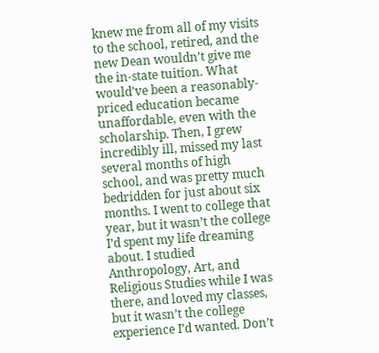knew me from all of my visits to the school, retired, and the new Dean wouldn’t give me the in-state tuition. What would’ve been a reasonably-priced education became unaffordable, even with the scholarship. Then, I grew incredibly ill, missed my last several months of high school, and was pretty much bedridden for just about six months. I went to college that year, but it wasn’t the college I’d spent my life dreaming about. I studied Anthropology, Art, and Religious Studies while I was there, and loved my classes, but it wasn’t the college experience I’d wanted. Don’t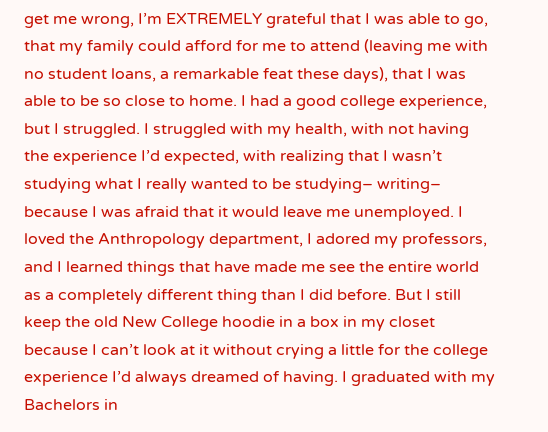get me wrong, I’m EXTREMELY grateful that I was able to go, that my family could afford for me to attend (leaving me with no student loans, a remarkable feat these days), that I was able to be so close to home. I had a good college experience, but I struggled. I struggled with my health, with not having the experience I’d expected, with realizing that I wasn’t studying what I really wanted to be studying– writing– because I was afraid that it would leave me unemployed. I loved the Anthropology department, I adored my professors, and I learned things that have made me see the entire world as a completely different thing than I did before. But I still keep the old New College hoodie in a box in my closet because I can’t look at it without crying a little for the college experience I’d always dreamed of having. I graduated with my Bachelors in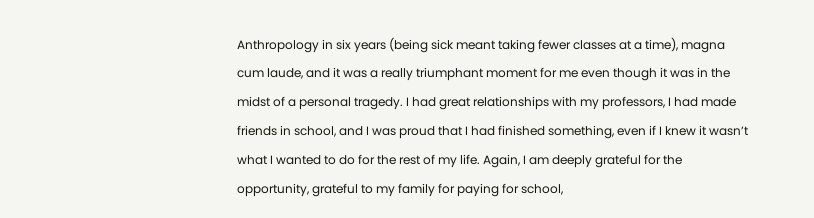Anthropology in six years (being sick meant taking fewer classes at a time), magna cum laude, and it was a really triumphant moment for me even though it was in the midst of a personal tragedy. I had great relationships with my professors, I had made friends in school, and I was proud that I had finished something, even if I knew it wasn’t what I wanted to do for the rest of my life. Again, I am deeply grateful for the opportunity, grateful to my family for paying for school,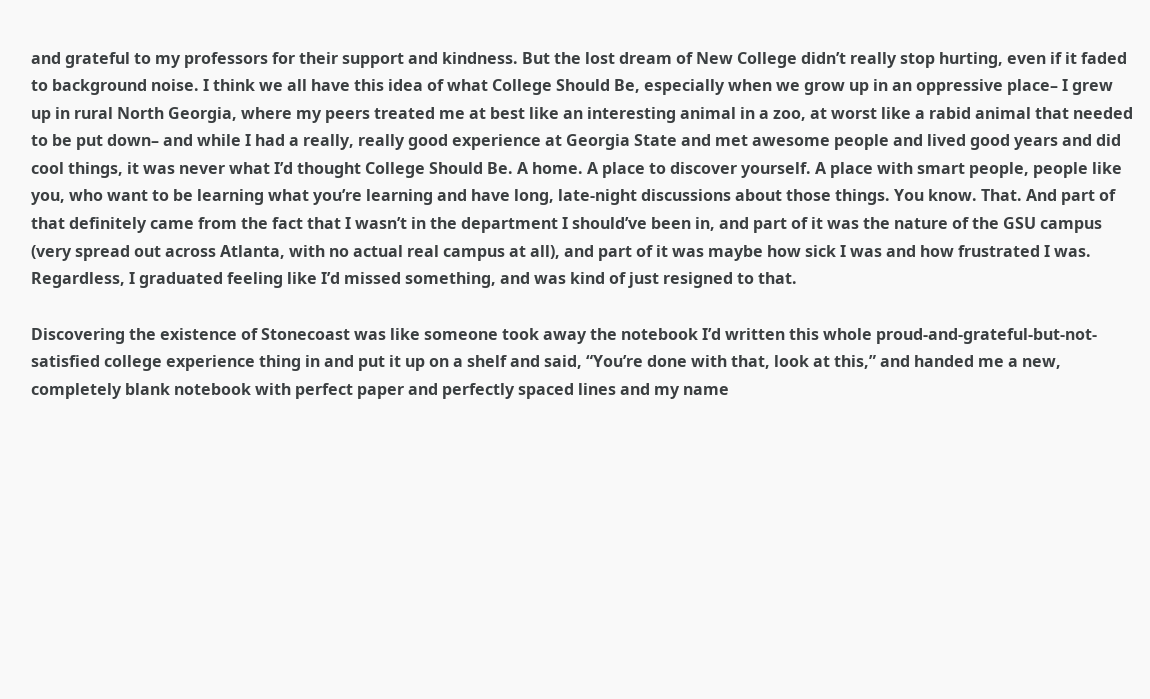and grateful to my professors for their support and kindness. But the lost dream of New College didn’t really stop hurting, even if it faded to background noise. I think we all have this idea of what College Should Be, especially when we grow up in an oppressive place– I grew up in rural North Georgia, where my peers treated me at best like an interesting animal in a zoo, at worst like a rabid animal that needed to be put down– and while I had a really, really good experience at Georgia State and met awesome people and lived good years and did cool things, it was never what I’d thought College Should Be. A home. A place to discover yourself. A place with smart people, people like you, who want to be learning what you’re learning and have long, late-night discussions about those things. You know. That. And part of that definitely came from the fact that I wasn’t in the department I should’ve been in, and part of it was the nature of the GSU campus (very spread out across Atlanta, with no actual real campus at all), and part of it was maybe how sick I was and how frustrated I was. Regardless, I graduated feeling like I’d missed something, and was kind of just resigned to that.

Discovering the existence of Stonecoast was like someone took away the notebook I’d written this whole proud-and-grateful-but-not-satisfied college experience thing in and put it up on a shelf and said, “You’re done with that, look at this,” and handed me a new, completely blank notebook with perfect paper and perfectly spaced lines and my name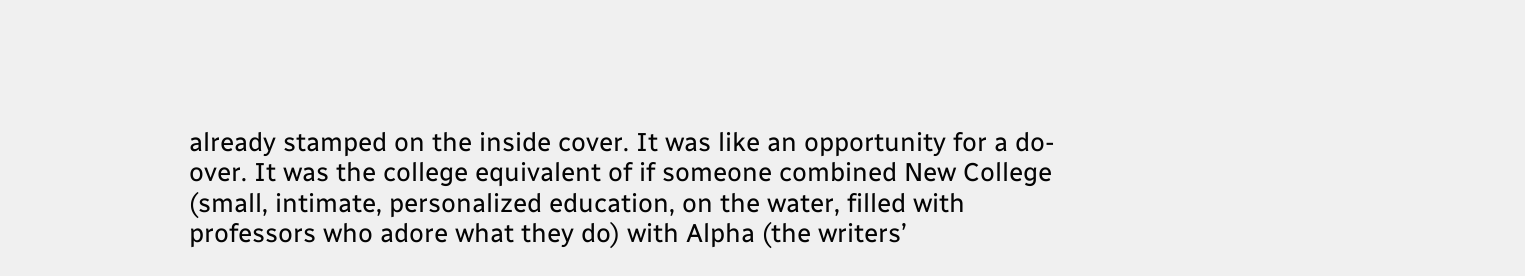already stamped on the inside cover. It was like an opportunity for a do-over. It was the college equivalent of if someone combined New College (small, intimate, personalized education, on the water, filled with professors who adore what they do) with Alpha (the writers’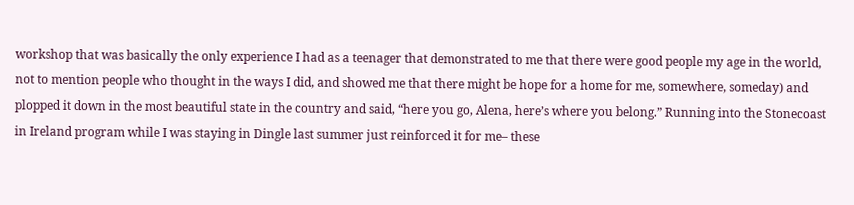workshop that was basically the only experience I had as a teenager that demonstrated to me that there were good people my age in the world, not to mention people who thought in the ways I did, and showed me that there might be hope for a home for me, somewhere, someday) and plopped it down in the most beautiful state in the country and said, “here you go, Alena, here’s where you belong.” Running into the Stonecoast in Ireland program while I was staying in Dingle last summer just reinforced it for me– these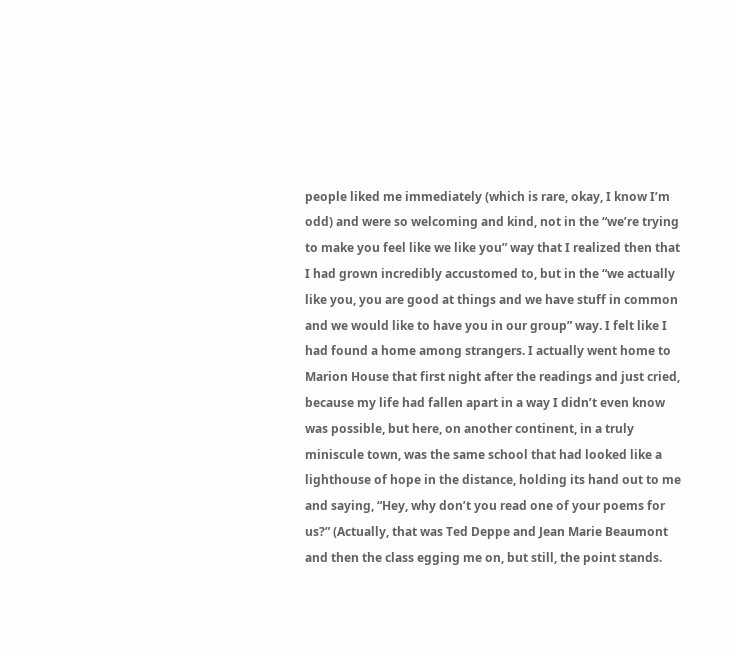people liked me immediately (which is rare, okay, I know I’m odd) and were so welcoming and kind, not in the “we’re trying to make you feel like we like you” way that I realized then that I had grown incredibly accustomed to, but in the “we actually like you, you are good at things and we have stuff in common and we would like to have you in our group” way. I felt like I had found a home among strangers. I actually went home to Marion House that first night after the readings and just cried, because my life had fallen apart in a way I didn’t even know was possible, but here, on another continent, in a truly miniscule town, was the same school that had looked like a lighthouse of hope in the distance, holding its hand out to me and saying, “Hey, why don’t you read one of your poems for us?” (Actually, that was Ted Deppe and Jean Marie Beaumont and then the class egging me on, but still, the point stands.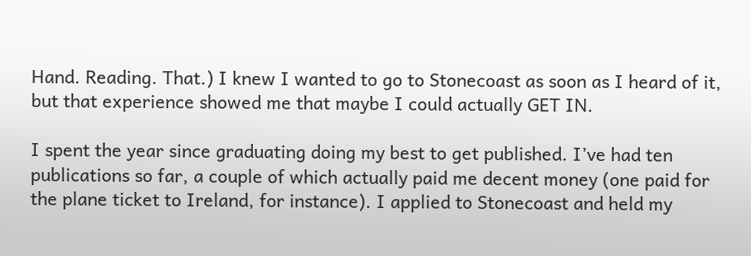Hand. Reading. That.) I knew I wanted to go to Stonecoast as soon as I heard of it, but that experience showed me that maybe I could actually GET IN.

I spent the year since graduating doing my best to get published. I’ve had ten publications so far, a couple of which actually paid me decent money (one paid for the plane ticket to Ireland, for instance). I applied to Stonecoast and held my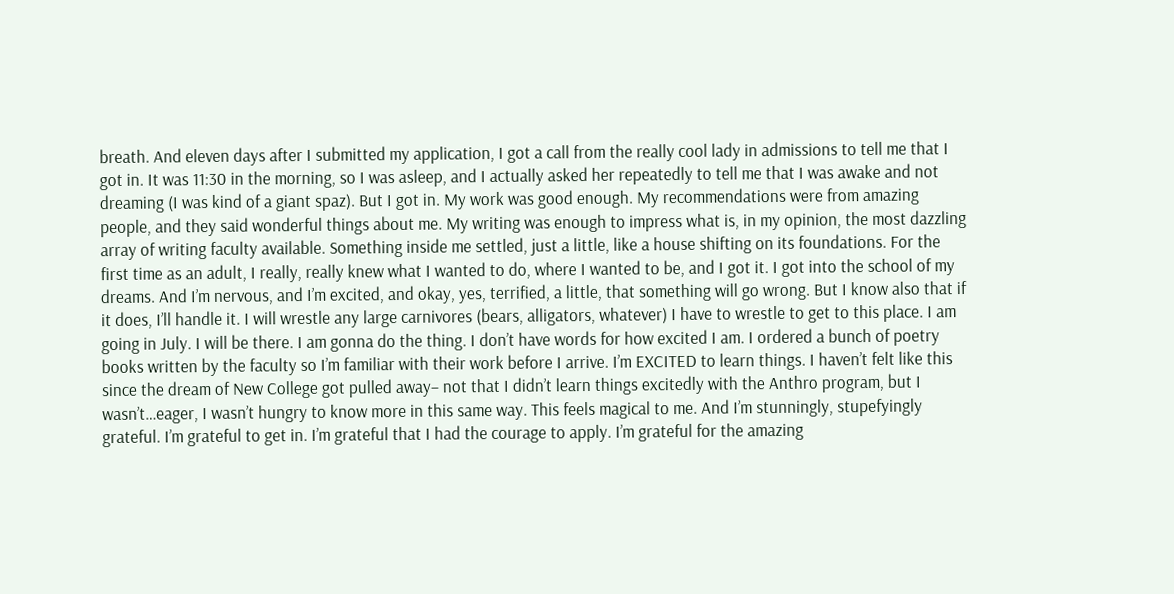breath. And eleven days after I submitted my application, I got a call from the really cool lady in admissions to tell me that I got in. It was 11:30 in the morning, so I was asleep, and I actually asked her repeatedly to tell me that I was awake and not dreaming (I was kind of a giant spaz). But I got in. My work was good enough. My recommendations were from amazing people, and they said wonderful things about me. My writing was enough to impress what is, in my opinion, the most dazzling array of writing faculty available. Something inside me settled, just a little, like a house shifting on its foundations. For the first time as an adult, I really, really knew what I wanted to do, where I wanted to be, and I got it. I got into the school of my dreams. And I’m nervous, and I’m excited, and okay, yes, terrified, a little, that something will go wrong. But I know also that if it does, I’ll handle it. I will wrestle any large carnivores (bears, alligators, whatever) I have to wrestle to get to this place. I am going in July. I will be there. I am gonna do the thing. I don’t have words for how excited I am. I ordered a bunch of poetry books written by the faculty so I’m familiar with their work before I arrive. I’m EXCITED to learn things. I haven’t felt like this since the dream of New College got pulled away– not that I didn’t learn things excitedly with the Anthro program, but I wasn’t…eager, I wasn’t hungry to know more in this same way. This feels magical to me. And I’m stunningly, stupefyingly grateful. I’m grateful to get in. I’m grateful that I had the courage to apply. I’m grateful for the amazing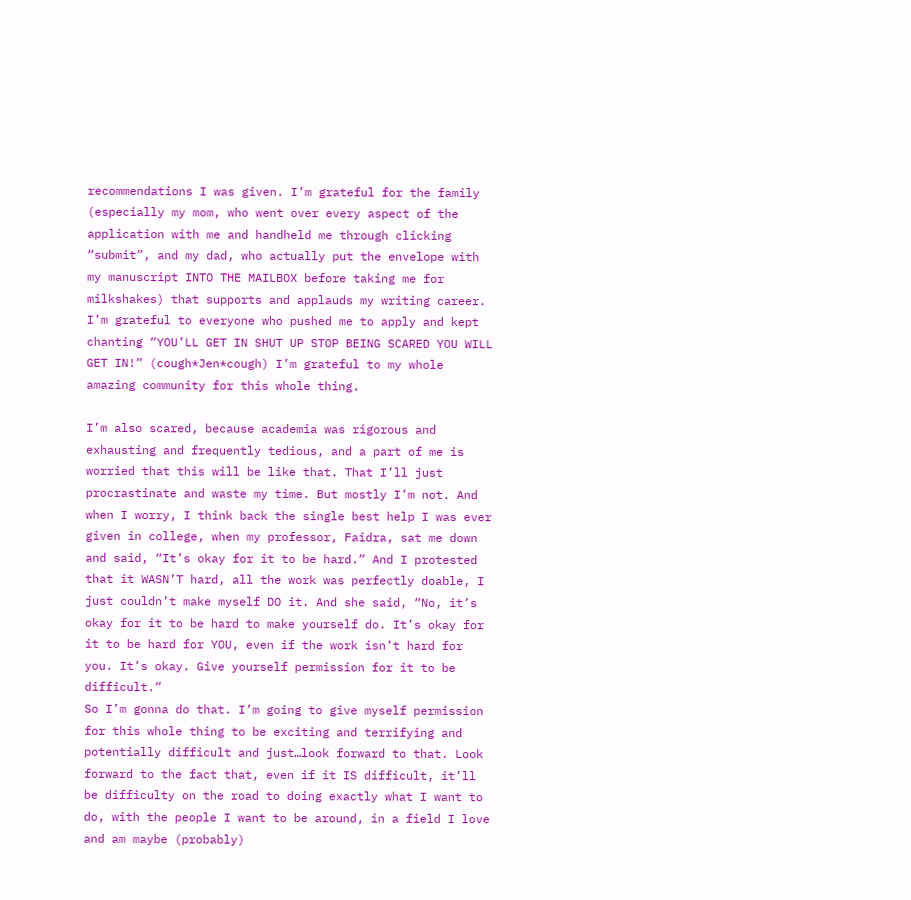recommendations I was given. I’m grateful for the family (especially my mom, who went over every aspect of the application with me and handheld me through clicking “submit”, and my dad, who actually put the envelope with my manuscript INTO THE MAILBOX before taking me for milkshakes) that supports and applauds my writing career. I’m grateful to everyone who pushed me to apply and kept chanting “YOU’LL GET IN SHUT UP STOP BEING SCARED YOU WILL GET IN!” (cough*Jen*cough) I’m grateful to my whole amazing community for this whole thing.

I’m also scared, because academia was rigorous and exhausting and frequently tedious, and a part of me is worried that this will be like that. That I’ll just procrastinate and waste my time. But mostly I’m not. And when I worry, I think back the single best help I was ever given in college, when my professor, Faidra, sat me down and said, “It’s okay for it to be hard.” And I protested that it WASN’T hard, all the work was perfectly doable, I just couldn’t make myself DO it. And she said, “No, it’s okay for it to be hard to make yourself do. It’s okay for it to be hard for YOU, even if the work isn’t hard for you. It’s okay. Give yourself permission for it to be difficult.”
So I’m gonna do that. I’m going to give myself permission for this whole thing to be exciting and terrifying and potentially difficult and just…look forward to that. Look forward to the fact that, even if it IS difficult, it’ll be difficulty on the road to doing exactly what I want to do, with the people I want to be around, in a field I love and am maybe (probably)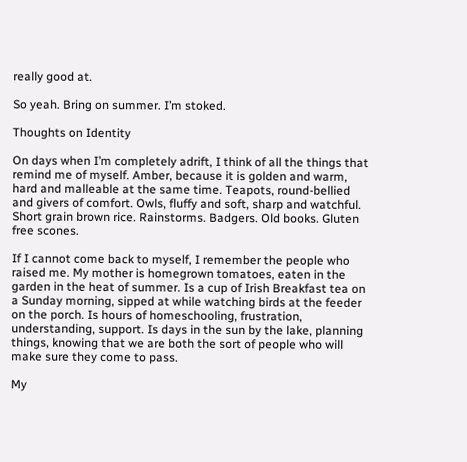really good at.

So yeah. Bring on summer. I’m stoked.

Thoughts on Identity

On days when I’m completely adrift, I think of all the things that remind me of myself. Amber, because it is golden and warm, hard and malleable at the same time. Teapots, round-bellied and givers of comfort. Owls, fluffy and soft, sharp and watchful. Short grain brown rice. Rainstorms. Badgers. Old books. Gluten free scones.

If I cannot come back to myself, I remember the people who raised me. My mother is homegrown tomatoes, eaten in the garden in the heat of summer. Is a cup of Irish Breakfast tea on a Sunday morning, sipped at while watching birds at the feeder on the porch. Is hours of homeschooling, frustration, understanding, support. Is days in the sun by the lake, planning things, knowing that we are both the sort of people who will make sure they come to pass.

My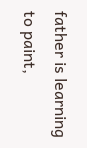father is learning to paint,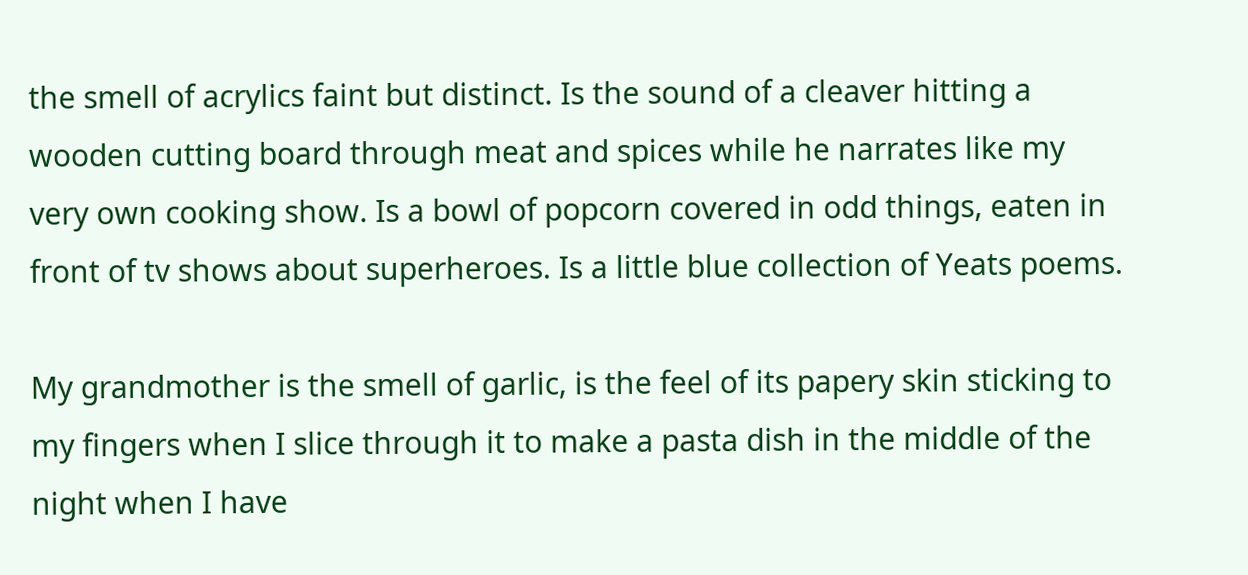the smell of acrylics faint but distinct. Is the sound of a cleaver hitting a wooden cutting board through meat and spices while he narrates like my very own cooking show. Is a bowl of popcorn covered in odd things, eaten in front of tv shows about superheroes. Is a little blue collection of Yeats poems.

My grandmother is the smell of garlic, is the feel of its papery skin sticking to my fingers when I slice through it to make a pasta dish in the middle of the night when I have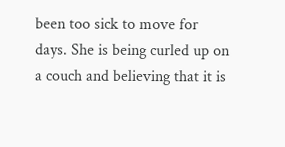been too sick to move for days. She is being curled up on a couch and believing that it is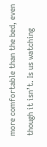more comfortable than the bed, even though it isn’t. Is us watching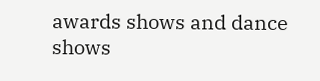awards shows and dance shows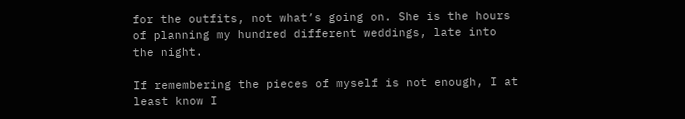for the outfits, not what’s going on. She is the hours of planning my hundred different weddings, late into the night.

If remembering the pieces of myself is not enough, I at least know I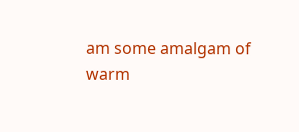am some amalgam of warm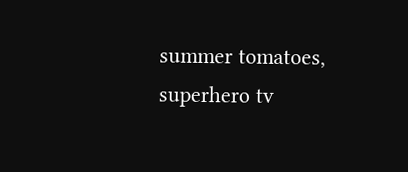summer tomatoes, superhero tv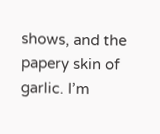shows, and the papery skin of garlic. I’m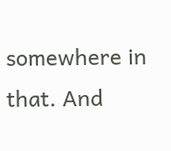somewhere in that. And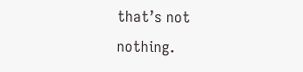that’s not nothing.